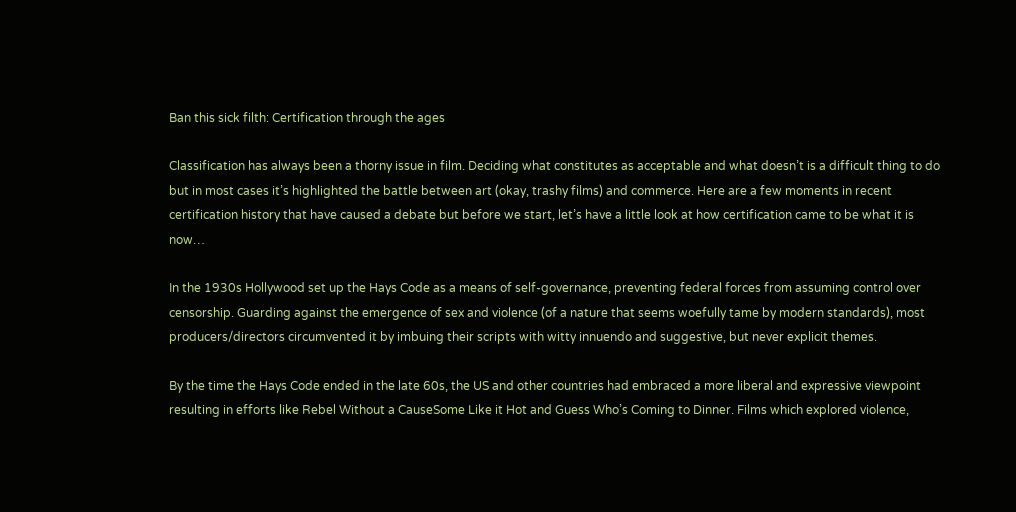Ban this sick filth: Certification through the ages

Classification has always been a thorny issue in film. Deciding what constitutes as acceptable and what doesn’t is a difficult thing to do but in most cases it’s highlighted the battle between art (okay, trashy films) and commerce. Here are a few moments in recent certification history that have caused a debate but before we start, let’s have a little look at how certification came to be what it is now…

In the 1930s Hollywood set up the Hays Code as a means of self-governance, preventing federal forces from assuming control over censorship. Guarding against the emergence of sex and violence (of a nature that seems woefully tame by modern standards), most producers/directors circumvented it by imbuing their scripts with witty innuendo and suggestive, but never explicit themes.

By the time the Hays Code ended in the late 60s, the US and other countries had embraced a more liberal and expressive viewpoint resulting in efforts like Rebel Without a CauseSome Like it Hot and Guess Who’s Coming to Dinner. Films which explored violence,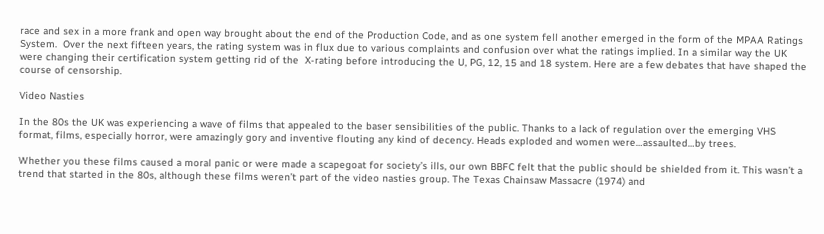race and sex in a more frank and open way brought about the end of the Production Code, and as one system fell another emerged in the form of the MPAA Ratings System.  Over the next fifteen years, the rating system was in flux due to various complaints and confusion over what the ratings implied. In a similar way the UK  were changing their certification system getting rid of the  X-rating before introducing the U, PG, 12, 15 and 18 system. Here are a few debates that have shaped the course of censorship.

Video Nasties

In the 80s the UK was experiencing a wave of films that appealed to the baser sensibilities of the public. Thanks to a lack of regulation over the emerging VHS format, films, especially horror, were amazingly gory and inventive flouting any kind of decency. Heads exploded and women were…assaulted…by trees.

Whether you these films caused a moral panic or were made a scapegoat for society’s ills, our own BBFC felt that the public should be shielded from it. This wasn’t a trend that started in the 80s, although these films weren’t part of the video nasties group. The Texas Chainsaw Massacre (1974) and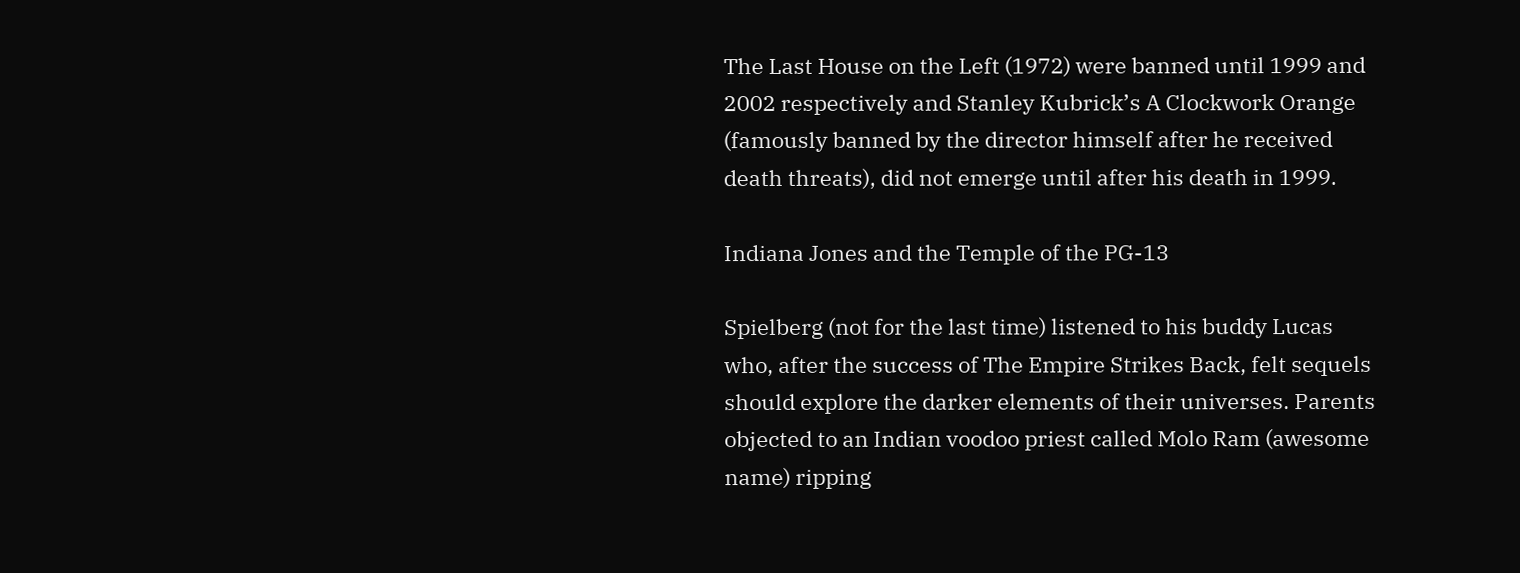The Last House on the Left (1972) were banned until 1999 and 2002 respectively and Stanley Kubrick’s A Clockwork Orange (famously banned by the director himself after he received death threats), did not emerge until after his death in 1999.

Indiana Jones and the Temple of the PG-13

Spielberg (not for the last time) listened to his buddy Lucas who, after the success of The Empire Strikes Back, felt sequels should explore the darker elements of their universes. Parents objected to an Indian voodoo priest called Molo Ram (awesome name) ripping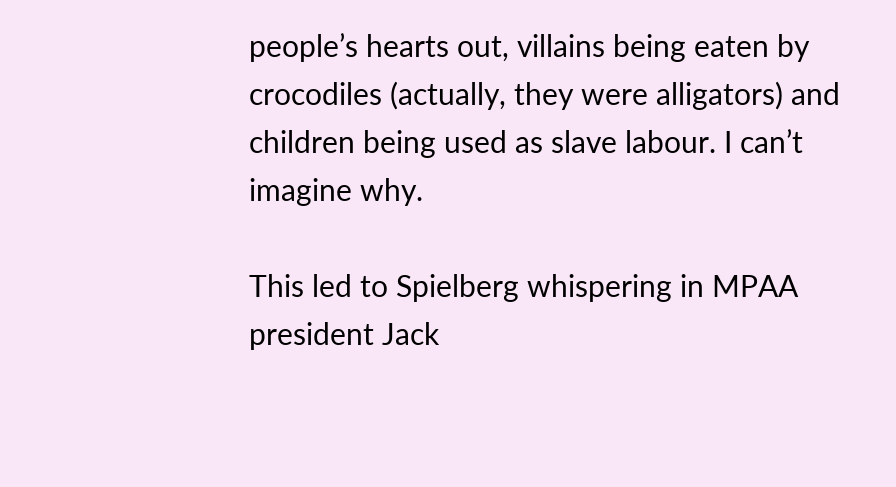people’s hearts out, villains being eaten by crocodiles (actually, they were alligators) and children being used as slave labour. I can’t imagine why.

This led to Spielberg whispering in MPAA president Jack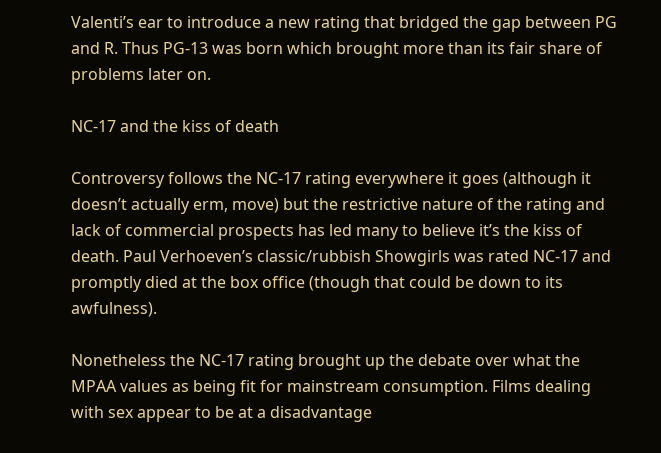Valenti’s ear to introduce a new rating that bridged the gap between PG and R. Thus PG-13 was born which brought more than its fair share of problems later on.

NC-17 and the kiss of death

Controversy follows the NC-17 rating everywhere it goes (although it doesn’t actually erm, move) but the restrictive nature of the rating and lack of commercial prospects has led many to believe it’s the kiss of death. Paul Verhoeven’s classic/rubbish Showgirls was rated NC-17 and promptly died at the box office (though that could be down to its awfulness).

Nonetheless the NC-17 rating brought up the debate over what the MPAA values as being fit for mainstream consumption. Films dealing with sex appear to be at a disadvantage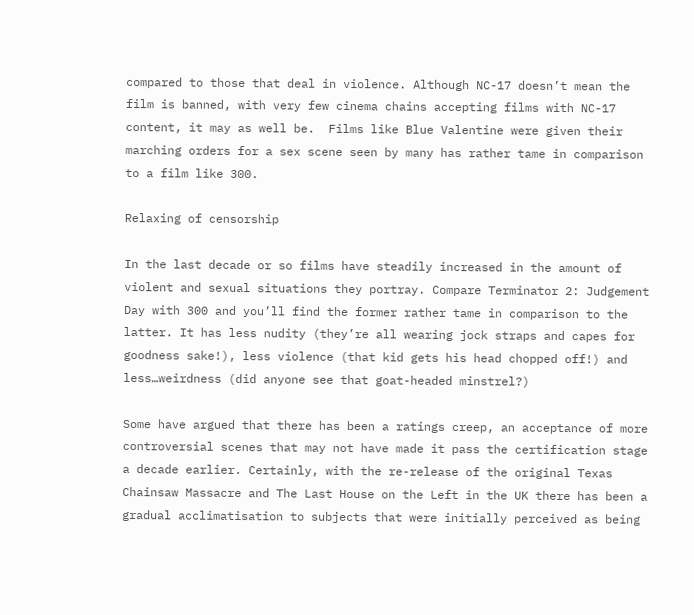compared to those that deal in violence. Although NC-17 doesn’t mean the film is banned, with very few cinema chains accepting films with NC-17 content, it may as well be.  Films like Blue Valentine were given their marching orders for a sex scene seen by many has rather tame in comparison to a film like 300.

Relaxing of censorship

In the last decade or so films have steadily increased in the amount of violent and sexual situations they portray. Compare Terminator 2: Judgement Day with 300 and you’ll find the former rather tame in comparison to the latter. It has less nudity (they’re all wearing jock straps and capes for goodness sake!), less violence (that kid gets his head chopped off!) and less…weirdness (did anyone see that goat-headed minstrel?)

Some have argued that there has been a ratings creep, an acceptance of more controversial scenes that may not have made it pass the certification stage a decade earlier. Certainly, with the re-release of the original Texas Chainsaw Massacre and The Last House on the Left in the UK there has been a gradual acclimatisation to subjects that were initially perceived as being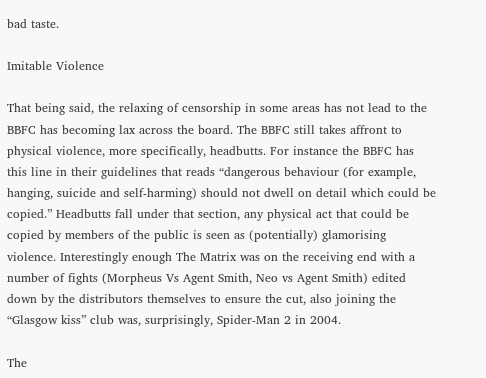bad taste.

Imitable Violence

That being said, the relaxing of censorship in some areas has not lead to the BBFC has becoming lax across the board. The BBFC still takes affront to physical violence, more specifically, headbutts. For instance the BBFC has this line in their guidelines that reads “dangerous behaviour (for example, hanging, suicide and self-harming) should not dwell on detail which could be copied.” Headbutts fall under that section, any physical act that could be copied by members of the public is seen as (potentially) glamorising violence. Interestingly enough The Matrix was on the receiving end with a number of fights (Morpheus Vs Agent Smith, Neo vs Agent Smith) edited down by the distributors themselves to ensure the cut, also joining the “Glasgow kiss” club was, surprisingly, Spider-Man 2 in 2004.

The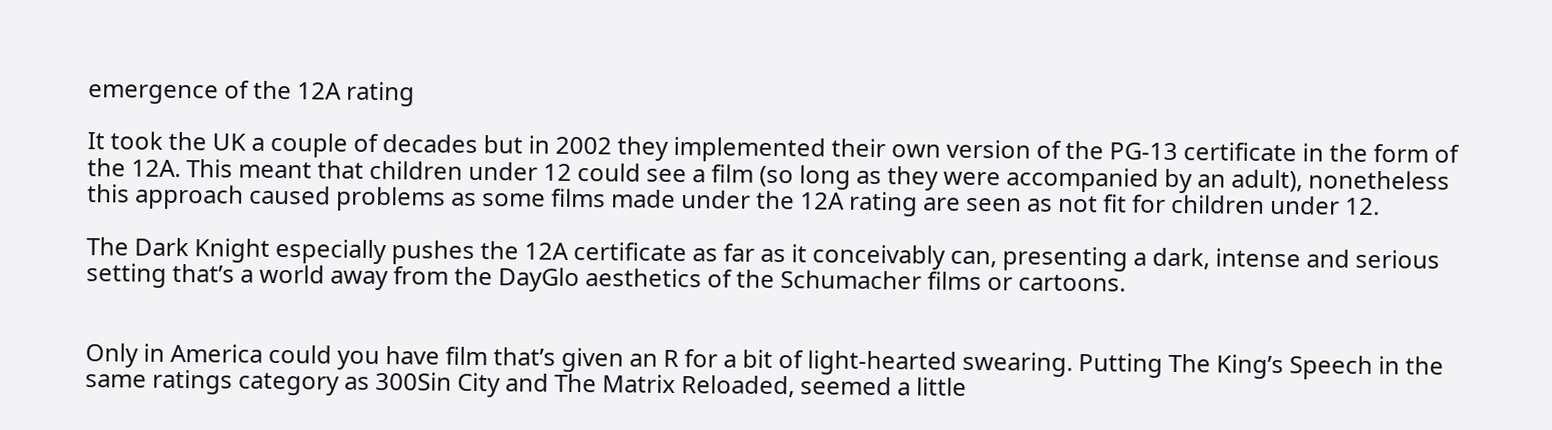emergence of the 12A rating

It took the UK a couple of decades but in 2002 they implemented their own version of the PG-13 certificate in the form of the 12A. This meant that children under 12 could see a film (so long as they were accompanied by an adult), nonetheless this approach caused problems as some films made under the 12A rating are seen as not fit for children under 12.

The Dark Knight especially pushes the 12A certificate as far as it conceivably can, presenting a dark, intense and serious setting that’s a world away from the DayGlo aesthetics of the Schumacher films or cartoons.


Only in America could you have film that’s given an R for a bit of light-hearted swearing. Putting The King’s Speech in the same ratings category as 300Sin City and The Matrix Reloaded, seemed a little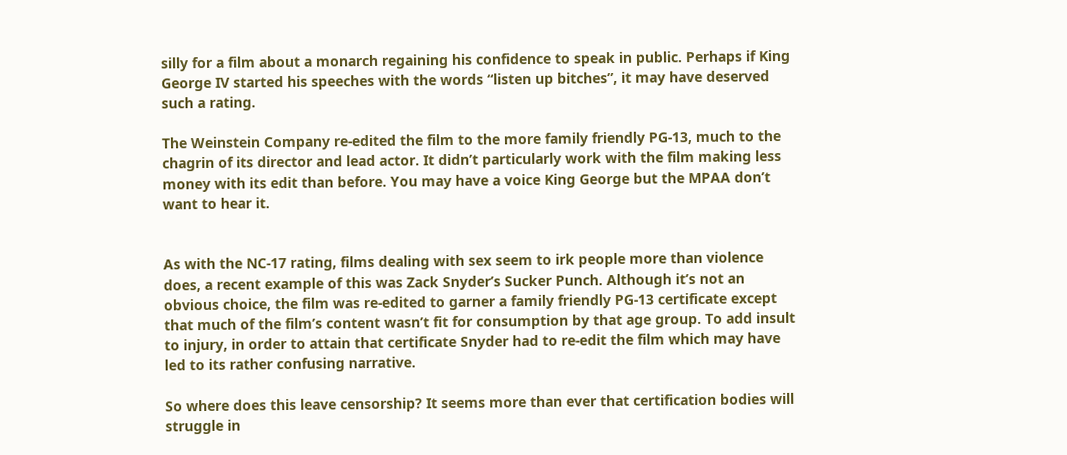silly for a film about a monarch regaining his confidence to speak in public. Perhaps if King George IV started his speeches with the words “listen up bitches”, it may have deserved such a rating.

The Weinstein Company re-edited the film to the more family friendly PG-13, much to the chagrin of its director and lead actor. It didn’t particularly work with the film making less money with its edit than before. You may have a voice King George but the MPAA don’t want to hear it.


As with the NC-17 rating, films dealing with sex seem to irk people more than violence does, a recent example of this was Zack Snyder’s Sucker Punch. Although it’s not an obvious choice, the film was re-edited to garner a family friendly PG-13 certificate except that much of the film’s content wasn’t fit for consumption by that age group. To add insult to injury, in order to attain that certificate Snyder had to re-edit the film which may have led to its rather confusing narrative.

So where does this leave censorship? It seems more than ever that certification bodies will struggle in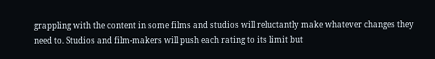grappling with the content in some films and studios will reluctantly make whatever changes they need to. Studios and film-makers will push each rating to its limit but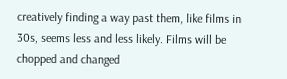creatively finding a way past them, like films in 30s, seems less and less likely. Films will be chopped and changed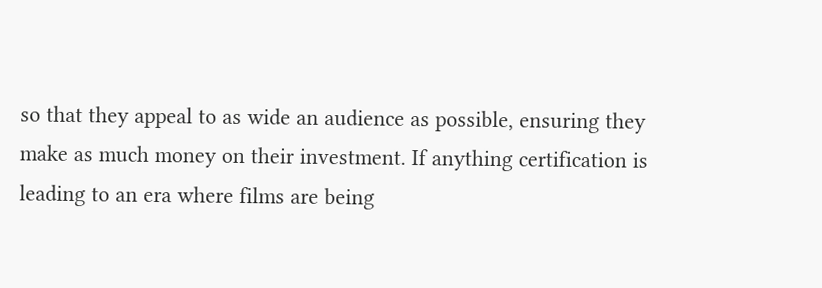so that they appeal to as wide an audience as possible, ensuring they make as much money on their investment. If anything certification is leading to an era where films are being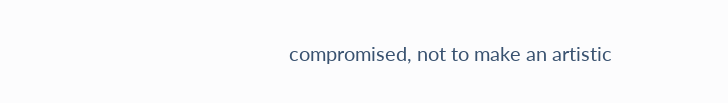compromised, not to make an artistic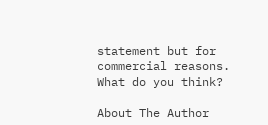statement but for commercial reasons. What do you think?

About The Author